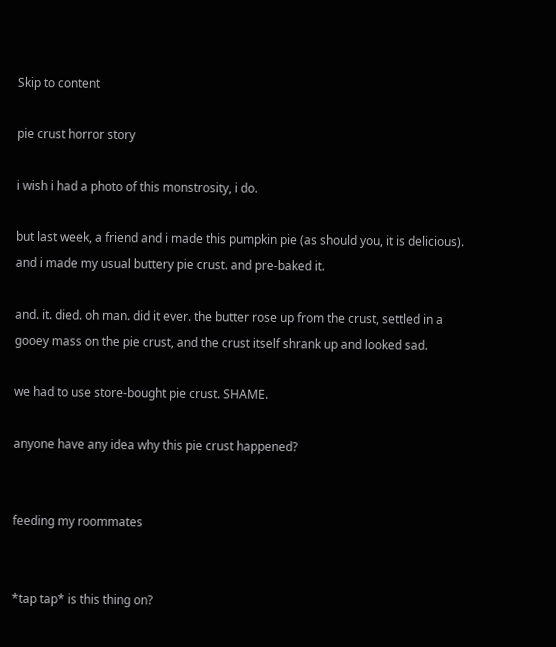Skip to content

pie crust horror story

i wish i had a photo of this monstrosity, i do.

but last week, a friend and i made this pumpkin pie (as should you, it is delicious). and i made my usual buttery pie crust. and pre-baked it.

and. it. died. oh man. did it ever. the butter rose up from the crust, settled in a gooey mass on the pie crust, and the crust itself shrank up and looked sad.

we had to use store-bought pie crust. SHAME.

anyone have any idea why this pie crust happened?


feeding my roommates


*tap tap* is this thing on?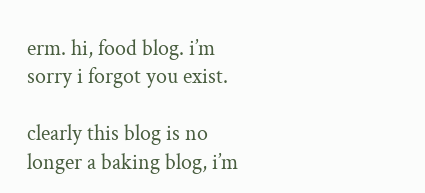erm. hi, food blog. i’m sorry i forgot you exist.

clearly this blog is no longer a baking blog, i’m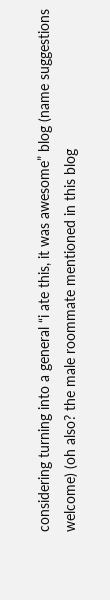considering turning into a general “i ate this, it was awesome” blog (name suggestions welcome) (oh also? the male roommate mentioned in this blog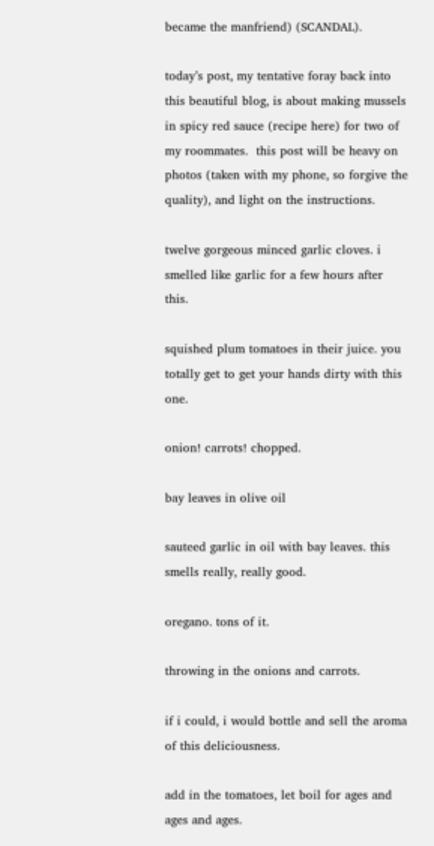became the manfriend) (SCANDAL).

today’s post, my tentative foray back into this beautiful blog, is about making mussels in spicy red sauce (recipe here) for two of my roommates.  this post will be heavy on photos (taken with my phone, so forgive the quality), and light on the instructions.

twelve gorgeous minced garlic cloves. i smelled like garlic for a few hours after this.

squished plum tomatoes in their juice. you totally get to get your hands dirty with this one.

onion! carrots! chopped.

bay leaves in olive oil

sauteed garlic in oil with bay leaves. this smells really, really good.

oregano. tons of it.

throwing in the onions and carrots.

if i could, i would bottle and sell the aroma of this deliciousness.

add in the tomatoes, let boil for ages and ages and ages.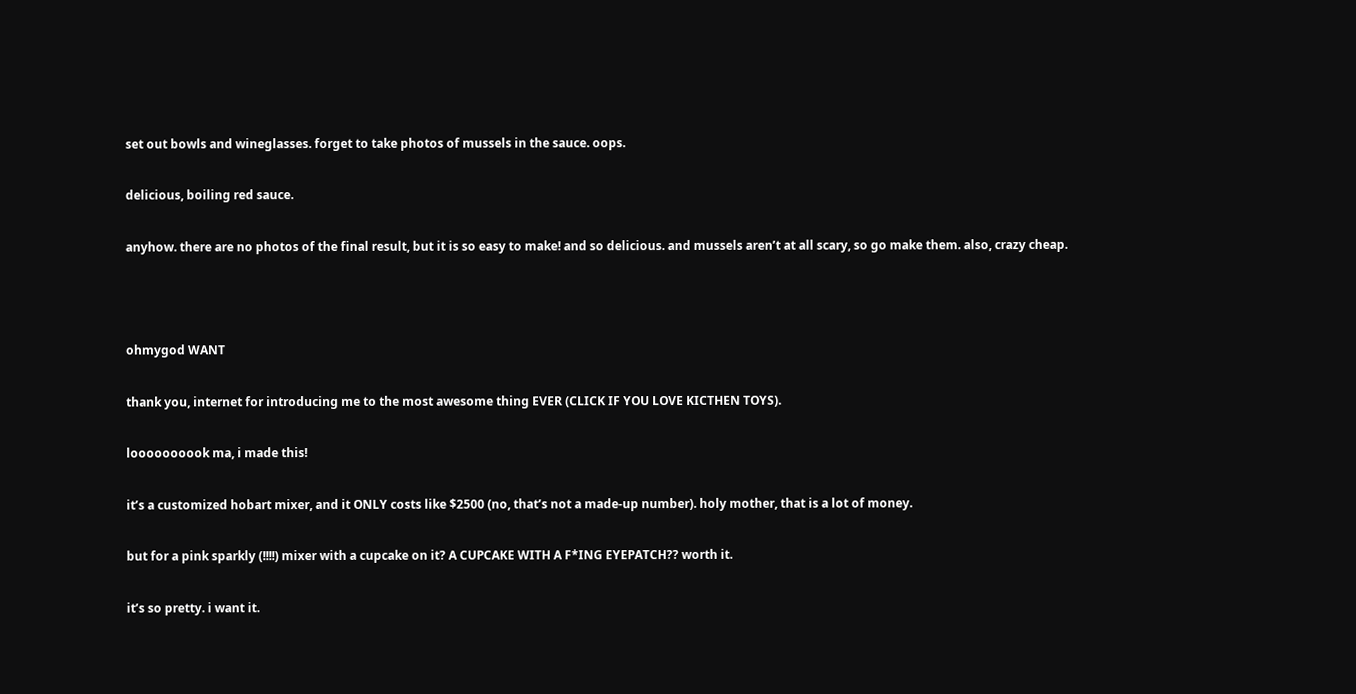set out bowls and wineglasses. forget to take photos of mussels in the sauce. oops.

delicious, boiling red sauce.

anyhow. there are no photos of the final result, but it is so easy to make! and so delicious. and mussels aren’t at all scary, so go make them. also, crazy cheap.



ohmygod WANT

thank you, internet for introducing me to the most awesome thing EVER (CLICK IF YOU LOVE KICTHEN TOYS).

loooooooook ma, i made this!

it’s a customized hobart mixer, and it ONLY costs like $2500 (no, that’s not a made-up number). holy mother, that is a lot of money.

but for a pink sparkly (!!!!) mixer with a cupcake on it? A CUPCAKE WITH A F*ING EYEPATCH?? worth it.

it’s so pretty. i want it.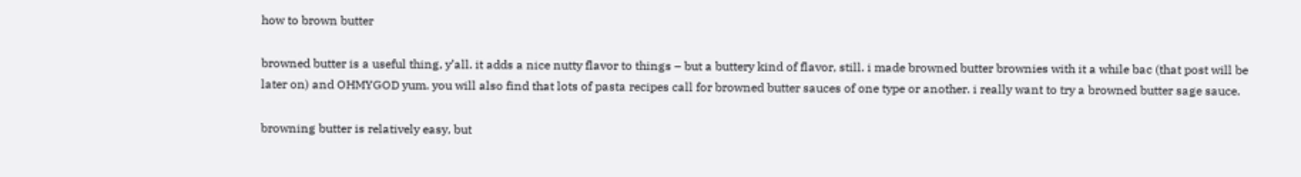how to brown butter

browned butter is a useful thing, y’all. it adds a nice nutty flavor to things – but a buttery kind of flavor, still. i made browned butter brownies with it a while bac (that post will be later on) and OHMYGOD yum. you will also find that lots of pasta recipes call for browned butter sauces of one type or another. i really want to try a browned butter sage sauce.

browning butter is relatively easy, but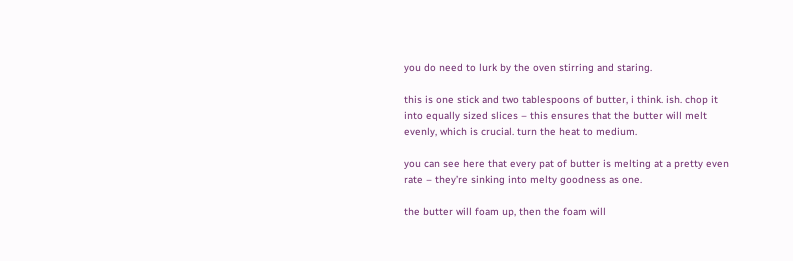you do need to lurk by the oven stirring and staring.

this is one stick and two tablespoons of butter, i think. ish. chop it into equally sized slices – this ensures that the butter will melt evenly, which is crucial. turn the heat to medium.

you can see here that every pat of butter is melting at a pretty even rate – they’re sinking into melty goodness as one.

the butter will foam up, then the foam will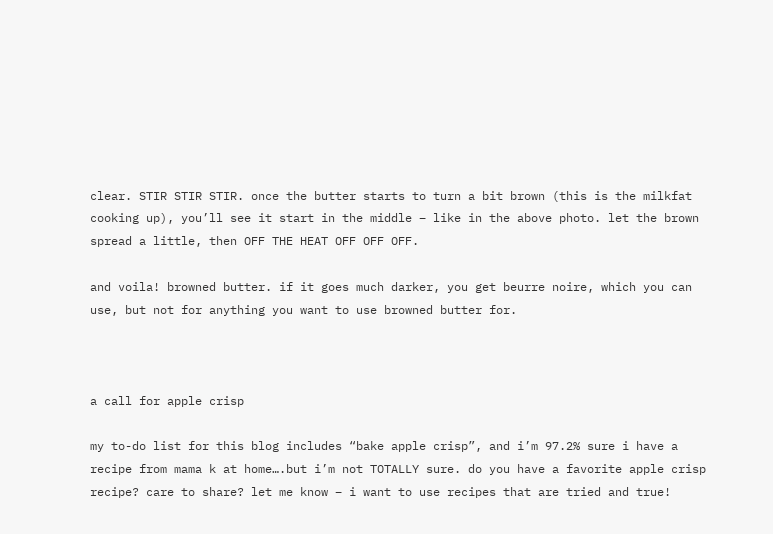clear. STIR STIR STIR. once the butter starts to turn a bit brown (this is the milkfat cooking up), you’ll see it start in the middle – like in the above photo. let the brown spread a little, then OFF THE HEAT OFF OFF OFF.

and voila! browned butter. if it goes much darker, you get beurre noire, which you can use, but not for anything you want to use browned butter for.



a call for apple crisp

my to-do list for this blog includes “bake apple crisp”, and i’m 97.2% sure i have a recipe from mama k at home….but i’m not TOTALLY sure. do you have a favorite apple crisp recipe? care to share? let me know – i want to use recipes that are tried and true!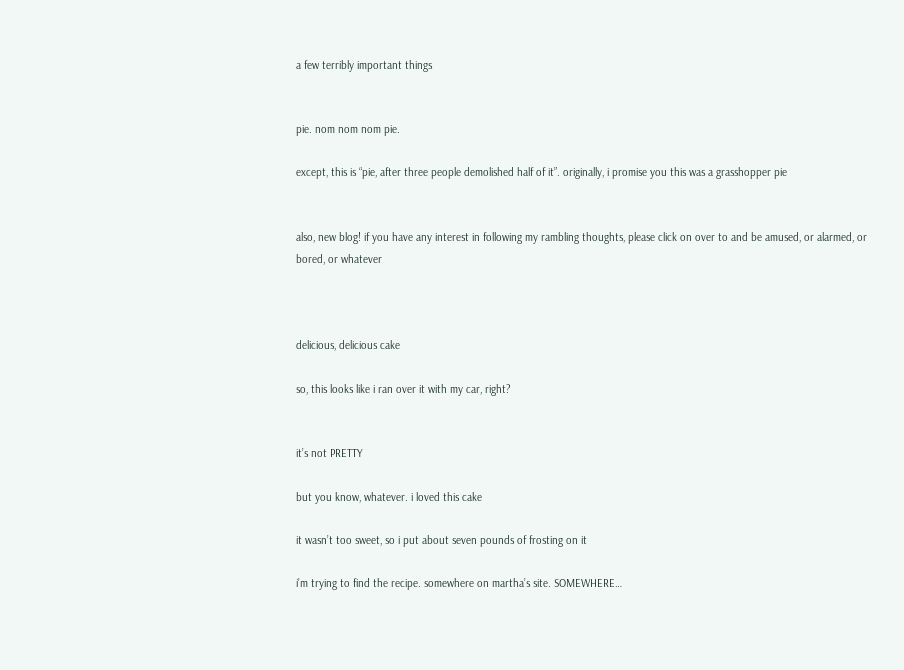a few terribly important things


pie. nom nom nom pie.

except, this is “pie, after three people demolished half of it”. originally, i promise you this was a grasshopper pie


also, new blog! if you have any interest in following my rambling thoughts, please click on over to and be amused, or alarmed, or bored, or whatever



delicious, delicious cake

so, this looks like i ran over it with my car, right?


it’s not PRETTY

but you know, whatever. i loved this cake

it wasn’t too sweet, so i put about seven pounds of frosting on it

i’m trying to find the recipe. somewhere on martha’s site. SOMEWHERE…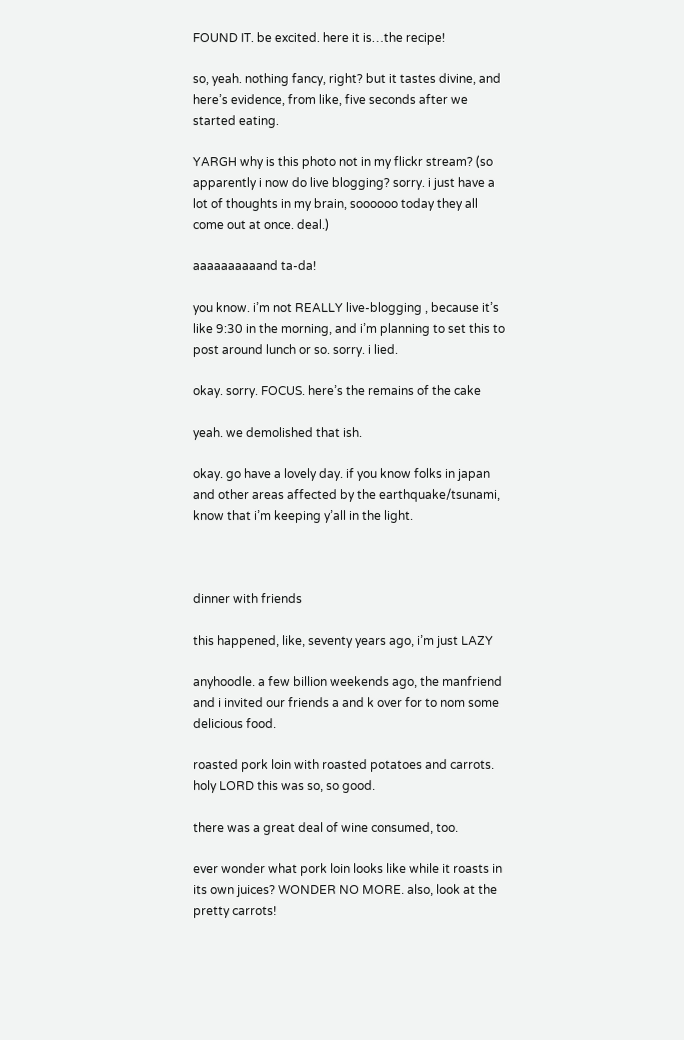FOUND IT. be excited. here it is…the recipe!

so, yeah. nothing fancy, right? but it tastes divine, and here’s evidence, from like, five seconds after we started eating.

YARGH why is this photo not in my flickr stream? (so apparently i now do live blogging? sorry. i just have a lot of thoughts in my brain, soooooo today they all come out at once. deal.)

aaaaaaaaaand ta-da!

you know. i’m not REALLY live-blogging , because it’s like 9:30 in the morning, and i’m planning to set this to post around lunch or so. sorry. i lied.

okay. sorry. FOCUS. here’s the remains of the cake

yeah. we demolished that ish.

okay. go have a lovely day. if you know folks in japan and other areas affected by the earthquake/tsunami, know that i’m keeping y’all in the light.



dinner with friends

this happened, like, seventy years ago, i’m just LAZY

anyhoodle. a few billion weekends ago, the manfriend and i invited our friends a and k over for to nom some delicious food.

roasted pork loin with roasted potatoes and carrots. holy LORD this was so, so good.

there was a great deal of wine consumed, too.

ever wonder what pork loin looks like while it roasts in its own juices? WONDER NO MORE. also, look at the pretty carrots!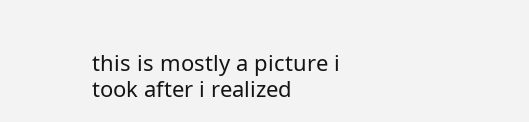this is mostly a picture i took after i realized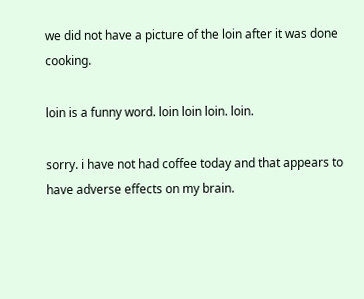we did not have a picture of the loin after it was done cooking.

loin is a funny word. loin loin loin. loin.

sorry. i have not had coffee today and that appears to have adverse effects on my brain.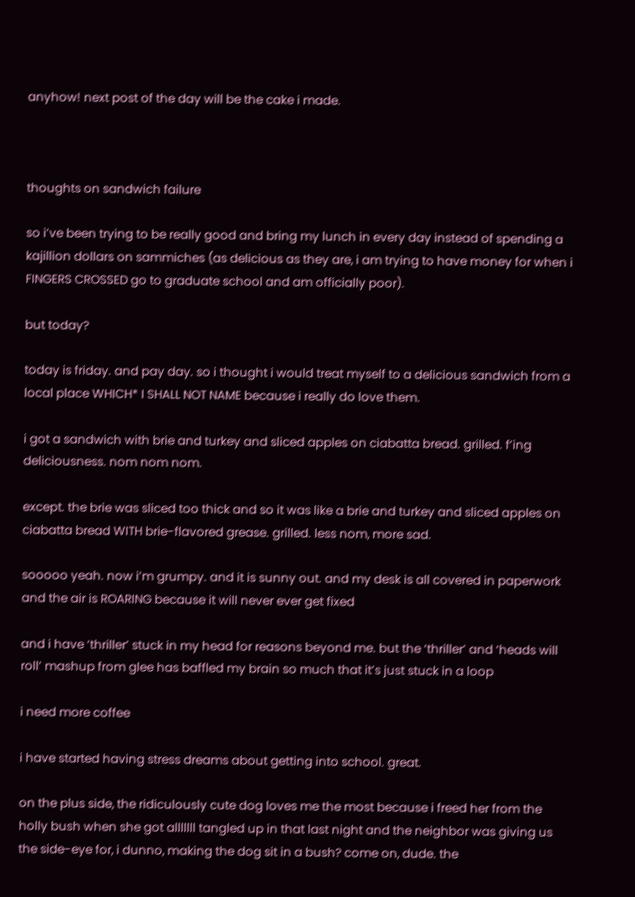anyhow! next post of the day will be the cake i made.



thoughts on sandwich failure

so i’ve been trying to be really good and bring my lunch in every day instead of spending a kajillion dollars on sammiches (as delicious as they are, i am trying to have money for when i FINGERS CROSSED go to graduate school and am officially poor).

but today?

today is friday. and pay day. so i thought i would treat myself to a delicious sandwich from a local place WHICH* I SHALL NOT NAME because i really do love them.

i got a sandwich with brie and turkey and sliced apples on ciabatta bread. grilled. f’ing deliciousness. nom nom nom.

except. the brie was sliced too thick and so it was like a brie and turkey and sliced apples on ciabatta bread WITH brie-flavored grease. grilled. less nom, more sad.

sooooo yeah. now i’m grumpy. and it is sunny out. and my desk is all covered in paperwork and the air is ROARING because it will never ever get fixed

and i have ‘thriller’ stuck in my head for reasons beyond me. but the ‘thriller’ and ‘heads will roll’ mashup from glee has baffled my brain so much that it’s just stuck in a loop

i need more coffee

i have started having stress dreams about getting into school. great.

on the plus side, the ridiculously cute dog loves me the most because i freed her from the holly bush when she got alllllll tangled up in that last night and the neighbor was giving us the side-eye for, i dunno, making the dog sit in a bush? come on, dude. the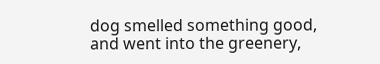dog smelled something good, and went into the greenery,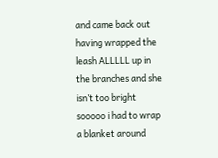and came back out having wrapped the leash ALLLLL up in the branches and she isn’t too bright sooooo i had to wrap a blanket around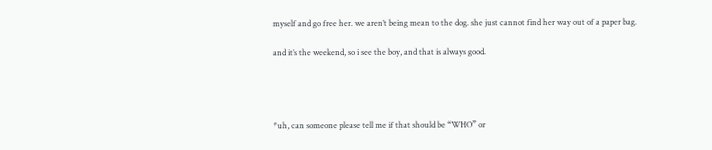myself and go free her. we aren’t being mean to the dog. she just cannot find her way out of a paper bag.

and it’s the weekend, so i see the boy, and that is always good.




*uh, can someone please tell me if that should be “WHO” or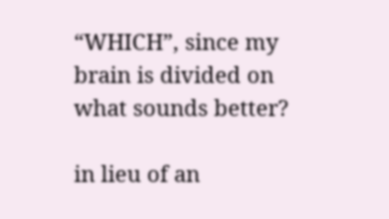“WHICH”, since my brain is divided on what sounds better?

in lieu of an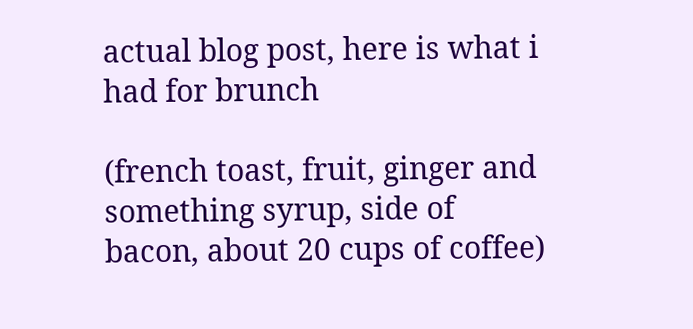actual blog post, here is what i had for brunch

(french toast, fruit, ginger and something syrup, side of bacon, about 20 cups of coffee)